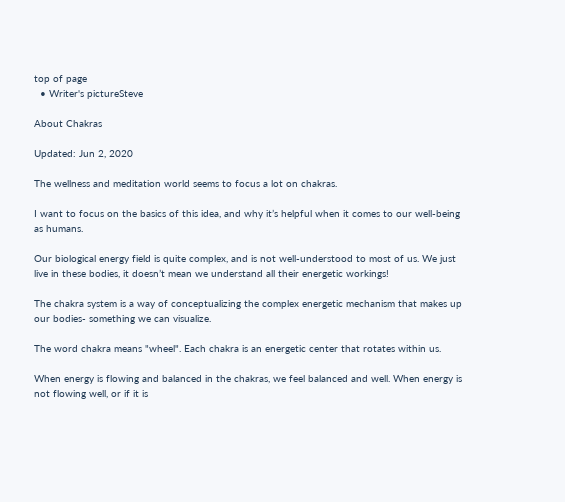top of page
  • Writer's pictureSteve

About Chakras

Updated: Jun 2, 2020

The wellness and meditation world seems to focus a lot on chakras.

I want to focus on the basics of this idea, and why it’s helpful when it comes to our well-being as humans.

Our biological energy field is quite complex, and is not well-understood to most of us. We just live in these bodies, it doesn’t mean we understand all their energetic workings!

The chakra system is a way of conceptualizing the complex energetic mechanism that makes up our bodies- something we can visualize.

The word chakra means "wheel". Each chakra is an energetic center that rotates within us.

When energy is flowing and balanced in the chakras, we feel balanced and well. When energy is not flowing well, or if it is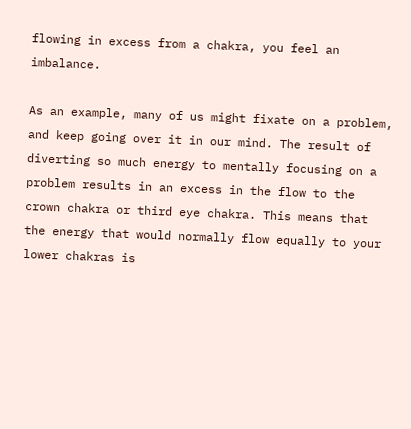flowing in excess from a chakra, you feel an imbalance.

As an example, many of us might fixate on a problem, and keep going over it in our mind. The result of diverting so much energy to mentally focusing on a problem results in an excess in the flow to the crown chakra or third eye chakra. This means that the energy that would normally flow equally to your lower chakras is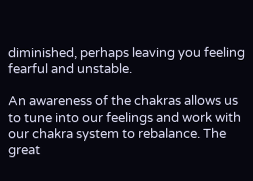diminished, perhaps leaving you feeling fearful and unstable.

An awareness of the chakras allows us to tune into our feelings and work with our chakra system to rebalance. The great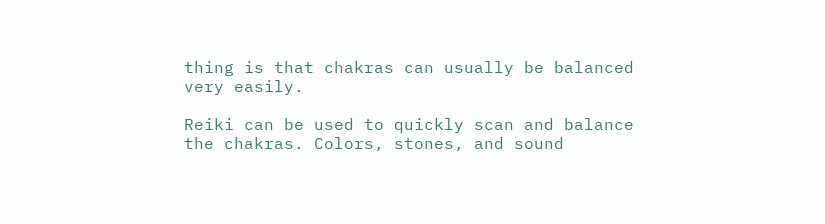thing is that chakras can usually be balanced very easily.

Reiki can be used to quickly scan and balance the chakras. Colors, stones, and sound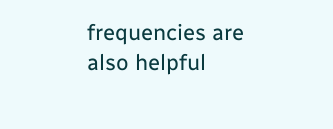frequencies are also helpful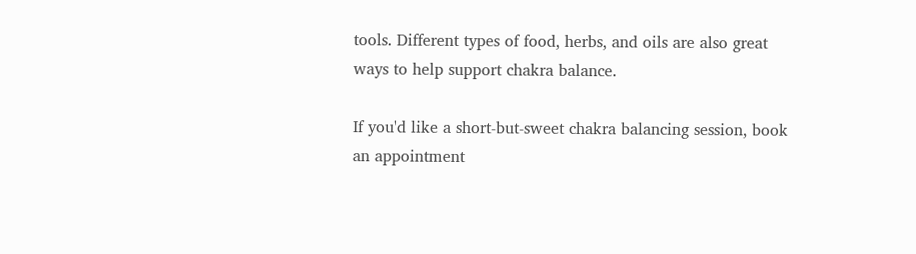tools. Different types of food, herbs, and oils are also great ways to help support chakra balance.

If you'd like a short-but-sweet chakra balancing session, book an appointment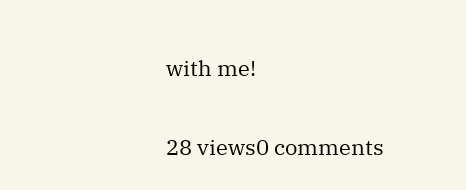with me!

28 views0 comments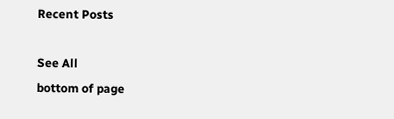Recent Posts

See All
bottom of page